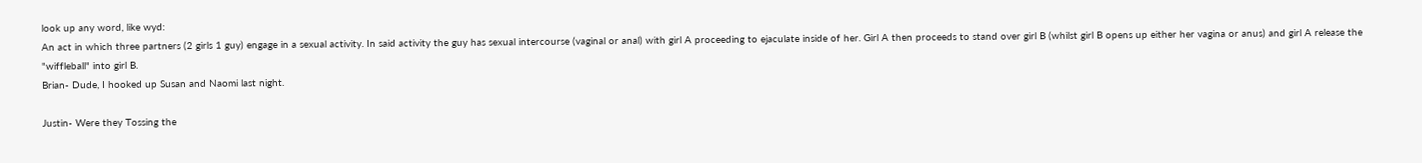look up any word, like wyd:
An act in which three partners (2 girls 1 guy) engage in a sexual activity. In said activity the guy has sexual intercourse (vaginal or anal) with girl A proceeding to ejaculate inside of her. Girl A then proceeds to stand over girl B (whilst girl B opens up either her vagina or anus) and girl A release the "wiffleball" into girl B.
Brian- Dude, I hooked up Susan and Naomi last night.

Justin- Were they Tossing the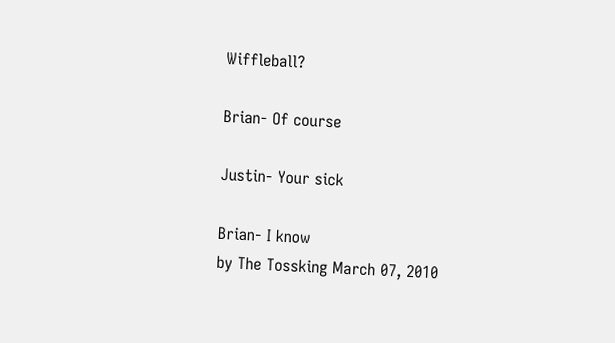Wiffleball?

Brian- Of course

Justin- Your sick

Brian- I know
by The Tossking March 07, 2010